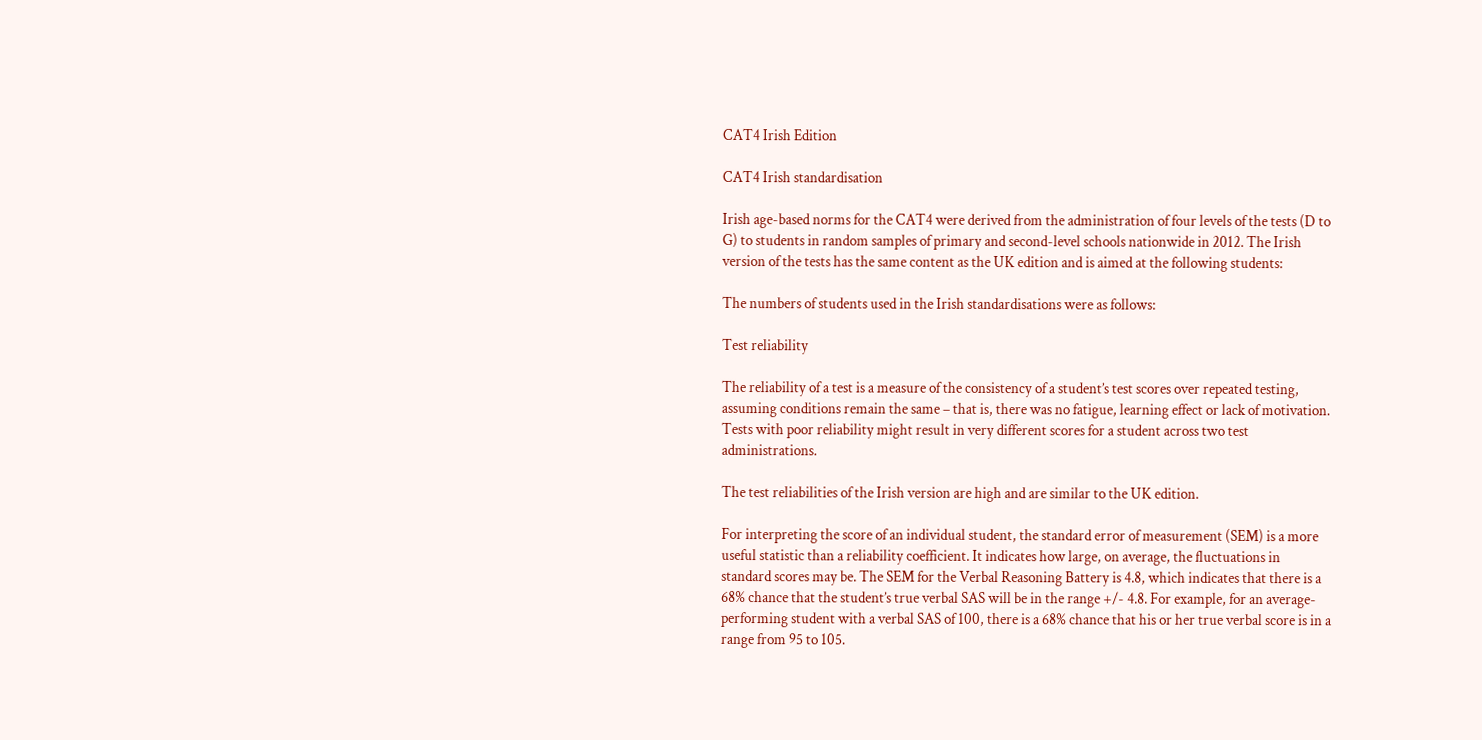CAT4 Irish Edition

CAT4 Irish standardisation

Irish age-based norms for the CAT4 were derived from the administration of four levels of the tests (D to G) to students in random samples of primary and second-level schools nationwide in 2012. The Irish version of the tests has the same content as the UK edition and is aimed at the following students:

The numbers of students used in the Irish standardisations were as follows:

Test reliability

The reliability of a test is a measure of the consistency of a student’s test scores over repeated testing, assuming conditions remain the same – that is, there was no fatigue, learning effect or lack of motivation. Tests with poor reliability might result in very different scores for a student across two test administrations.

The test reliabilities of the Irish version are high and are similar to the UK edition.

For interpreting the score of an individual student, the standard error of measurement (SEM) is a more useful statistic than a reliability coefficient. It indicates how large, on average, the fluctuations in standard scores may be. The SEM for the Verbal Reasoning Battery is 4.8, which indicates that there is a 68% chance that the student’s true verbal SAS will be in the range +/- 4.8. For example, for an average-performing student with a verbal SAS of 100, there is a 68% chance that his or her true verbal score is in a range from 95 to 105.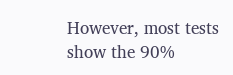However, most tests show the 90%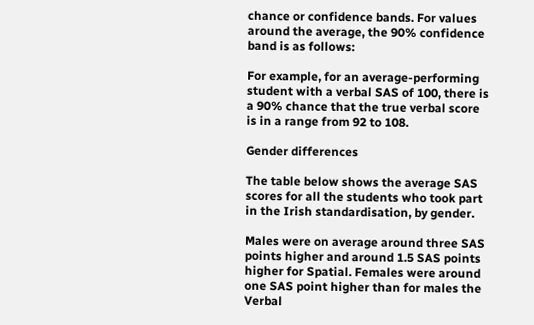chance or confidence bands. For values around the average, the 90% confidence band is as follows:

For example, for an average-performing student with a verbal SAS of 100, there is a 90% chance that the true verbal score is in a range from 92 to 108.

Gender differences

The table below shows the average SAS scores for all the students who took part in the Irish standardisation, by gender.

Males were on average around three SAS points higher and around 1.5 SAS points higher for Spatial. Females were around one SAS point higher than for males the Verbal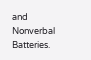and Nonverbal Batteries.